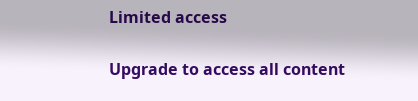Limited access

Upgrade to access all content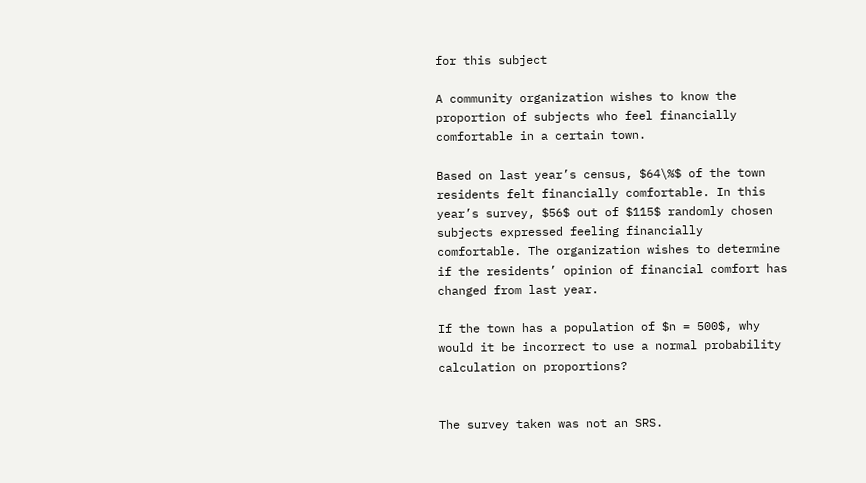for this subject

A community organization wishes to know the proportion of subjects who feel financially comfortable in a certain town.

Based on last year’s census, $64\%$ of the town residents felt financially comfortable. In this year’s survey, $56$ out of $115$ randomly chosen subjects expressed feeling financially comfortable. The organization wishes to determine if the residents’ opinion of financial comfort has changed from last year.

If the town has a population of $n = 500$, why would it be incorrect to use a normal probability calculation on proportions?


The survey taken was not an SRS.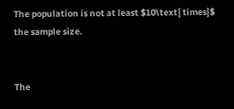The population is not at least $10\text{ times}$ the sample size.


The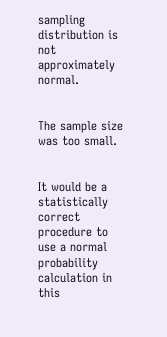sampling distribution is not approximately normal.


The sample size was too small.


It would be a statistically correct procedure to use a normal probability calculation in this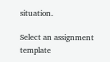situation.

Select an assignment template